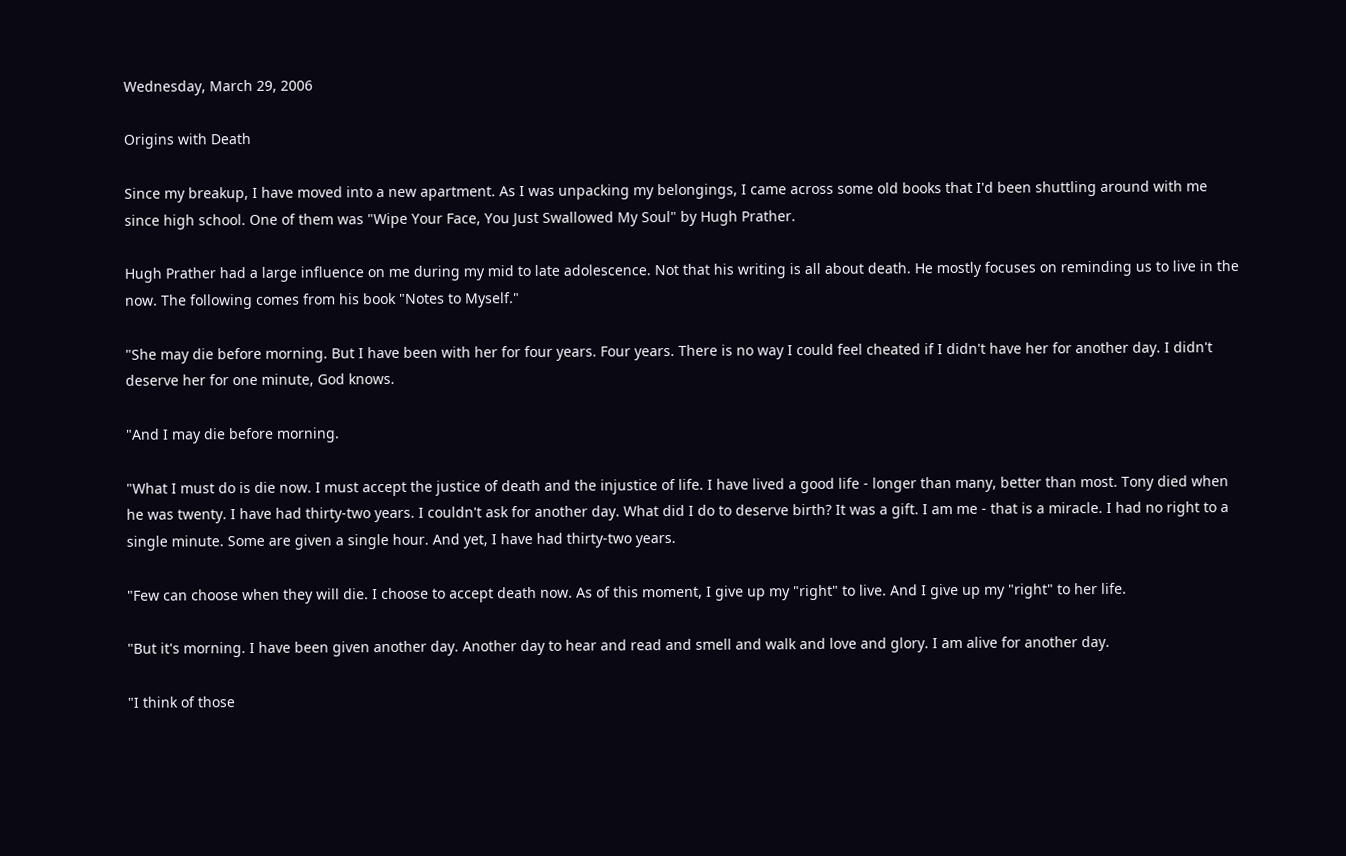Wednesday, March 29, 2006

Origins with Death

Since my breakup, I have moved into a new apartment. As I was unpacking my belongings, I came across some old books that I'd been shuttling around with me since high school. One of them was "Wipe Your Face, You Just Swallowed My Soul" by Hugh Prather.

Hugh Prather had a large influence on me during my mid to late adolescence. Not that his writing is all about death. He mostly focuses on reminding us to live in the now. The following comes from his book "Notes to Myself."

"She may die before morning. But I have been with her for four years. Four years. There is no way I could feel cheated if I didn't have her for another day. I didn't deserve her for one minute, God knows.

"And I may die before morning.

"What I must do is die now. I must accept the justice of death and the injustice of life. I have lived a good life - longer than many, better than most. Tony died when he was twenty. I have had thirty-two years. I couldn't ask for another day. What did I do to deserve birth? It was a gift. I am me - that is a miracle. I had no right to a single minute. Some are given a single hour. And yet, I have had thirty-two years.

"Few can choose when they will die. I choose to accept death now. As of this moment, I give up my "right" to live. And I give up my "right" to her life.

"But it's morning. I have been given another day. Another day to hear and read and smell and walk and love and glory. I am alive for another day.

"I think of those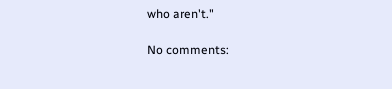who aren't."

No comments: